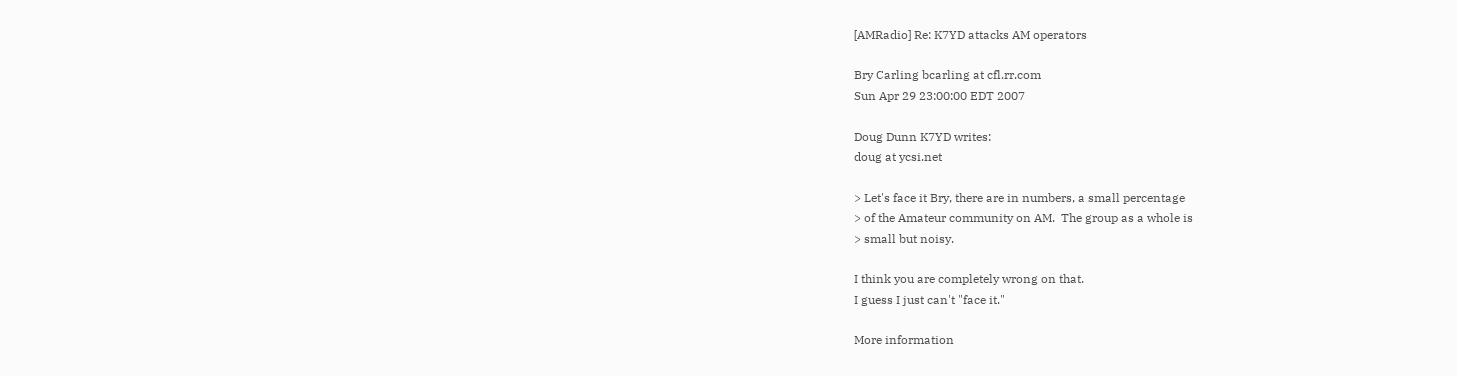[AMRadio] Re: K7YD attacks AM operators

Bry Carling bcarling at cfl.rr.com
Sun Apr 29 23:00:00 EDT 2007

Doug Dunn K7YD writes:
doug at ycsi.net

> Let's face it Bry, there are in numbers, a small percentage
> of the Amateur community on AM.  The group as a whole is
> small but noisy.

I think you are completely wrong on that.
I guess I just can't "face it."

More information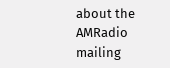about the AMRadio mailing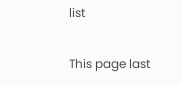list

This page last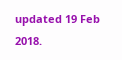updated 19 Feb 2018.